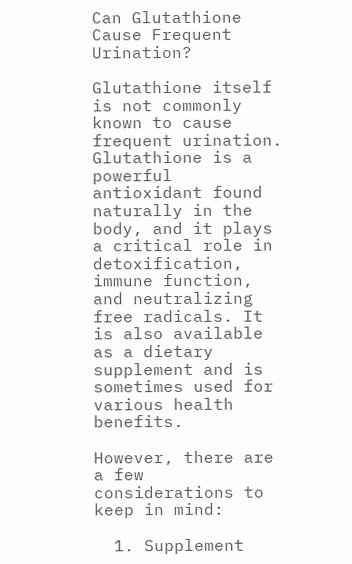Can Glutathione Cause Frequent Urination?

Glutathione itself is not commonly known to cause frequent urination. Glutathione is a powerful antioxidant found naturally in the body, and it plays a critical role in detoxification, immune function, and neutralizing free radicals. It is also available as a dietary supplement and is sometimes used for various health benefits.

However, there are a few considerations to keep in mind:

  1. Supplement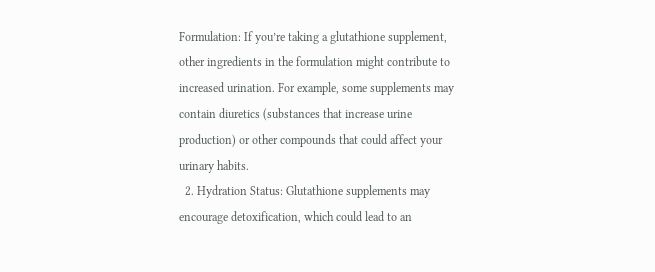Formulation: If you’re taking a glutathione supplement, other ingredients in the formulation might contribute to increased urination. For example, some supplements may contain diuretics (substances that increase urine production) or other compounds that could affect your urinary habits.
  2. Hydration Status: Glutathione supplements may encourage detoxification, which could lead to an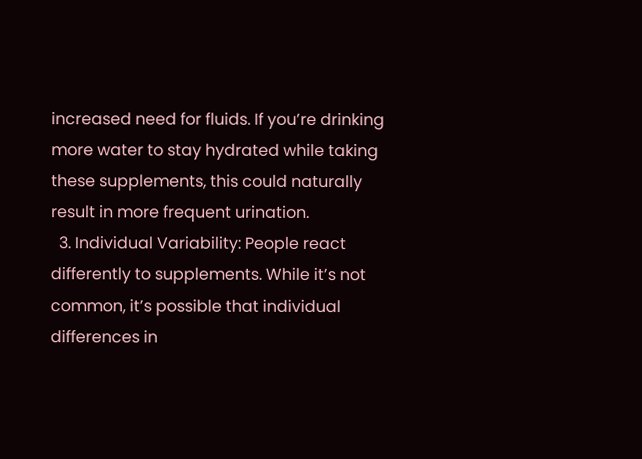increased need for fluids. If you’re drinking more water to stay hydrated while taking these supplements, this could naturally result in more frequent urination.
  3. Individual Variability: People react differently to supplements. While it’s not common, it’s possible that individual differences in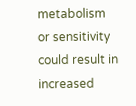metabolism or sensitivity could result in increased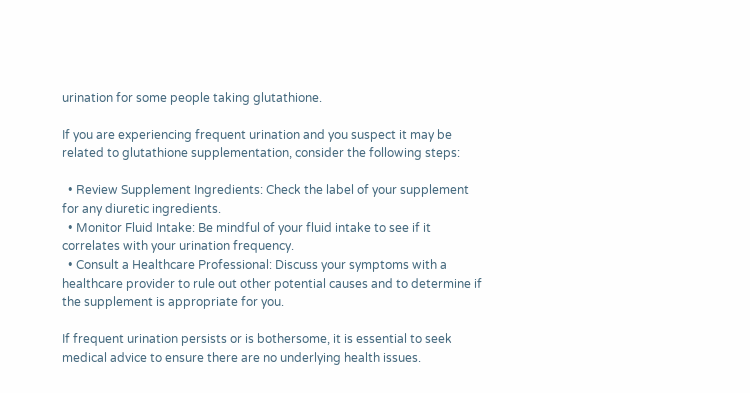urination for some people taking glutathione.

If you are experiencing frequent urination and you suspect it may be related to glutathione supplementation, consider the following steps:

  • Review Supplement Ingredients: Check the label of your supplement for any diuretic ingredients.
  • Monitor Fluid Intake: Be mindful of your fluid intake to see if it correlates with your urination frequency.
  • Consult a Healthcare Professional: Discuss your symptoms with a healthcare provider to rule out other potential causes and to determine if the supplement is appropriate for you.

If frequent urination persists or is bothersome, it is essential to seek medical advice to ensure there are no underlying health issues.